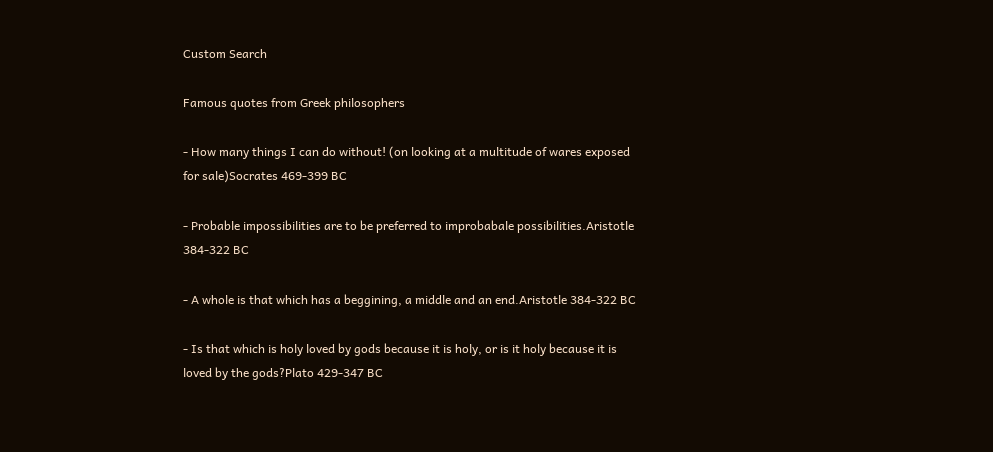Custom Search

Famous quotes from Greek philosophers

- How many things I can do without! (on looking at a multitude of wares exposed for sale)Socrates 469-399 BC

- Probable impossibilities are to be preferred to improbabale possibilities.Aristotle 384-322 BC

- A whole is that which has a beggining, a middle and an end.Aristotle 384-322 BC

- Is that which is holy loved by gods because it is holy, or is it holy because it is loved by the gods?Plato 429-347 BC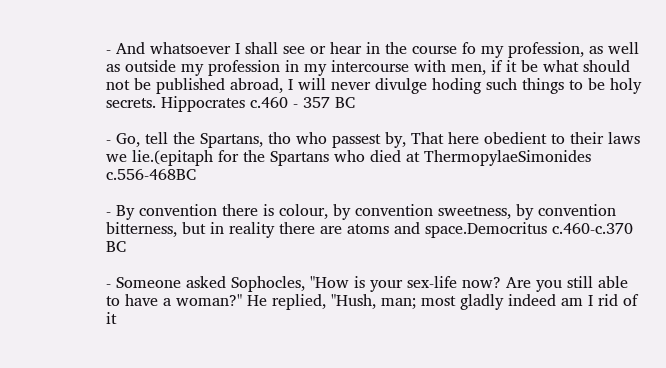- And whatsoever I shall see or hear in the course fo my profession, as well as outside my profession in my intercourse with men, if it be what should not be published abroad, I will never divulge hoding such things to be holy secrets. Hippocrates c.460 - 357 BC

- Go, tell the Spartans, tho who passest by, That here obedient to their laws we lie.(epitaph for the Spartans who died at ThermopylaeSimonides c.556-468BC

- By convention there is colour, by convention sweetness, by convention bitterness, but in reality there are atoms and space.Democritus c.460-c.370 BC

- Someone asked Sophocles, "How is your sex-life now? Are you still able to have a woman?" He replied, "Hush, man; most gladly indeed am I rid of it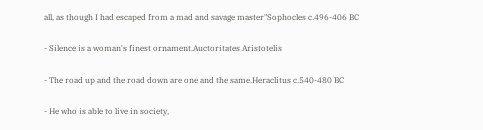all, as though I had escaped from a mad and savage master"Sophocles c.496-406 BC

- Silence is a woman's finest ornament.Auctoritates Aristotelis

- The road up and the road down are one and the same.Heraclitus c.540-480 BC

- He who is able to live in society,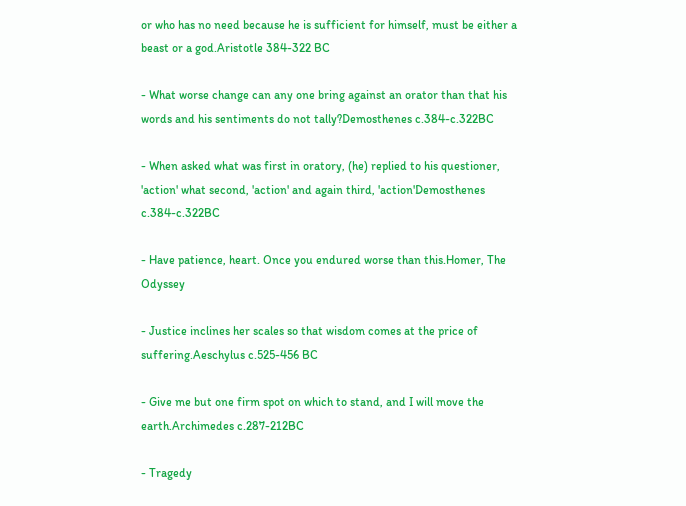or who has no need because he is sufficient for himself, must be either a beast or a god.Aristotle 384-322 BC

- What worse change can any one bring against an orator than that his words and his sentiments do not tally?Demosthenes c.384-c.322BC

- When asked what was first in oratory, (he) replied to his questioner, 'action' what second, 'action' and again third, 'action'Demosthenes c.384-c.322BC

- Have patience, heart. Once you endured worse than this.Homer, The Odyssey

- Justice inclines her scales so that wisdom comes at the price of suffering.Aeschylus c.525-456 BC

- Give me but one firm spot on which to stand, and I will move the earth.Archimedes c.287-212BC

- Tragedy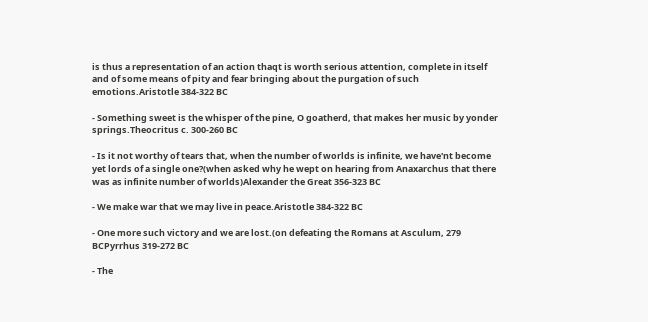is thus a representation of an action thaqt is worth serious attention, complete in itself and of some means of pity and fear bringing about the purgation of such emotions.Aristotle 384-322 BC

- Something sweet is the whisper of the pine, O goatherd, that makes her music by yonder springs.Theocritus c. 300-260 BC

- Is it not worthy of tears that, when the number of worlds is infinite, we have'nt become yet lords of a single one?(when asked why he wept on hearing from Anaxarchus that there was as infinite number of worlds)Alexander the Great 356-323 BC

- We make war that we may live in peace.Aristotle 384-322 BC

- One more such victory and we are lost.(on defeating the Romans at Asculum, 279 BCPyrrhus 319-272 BC

- The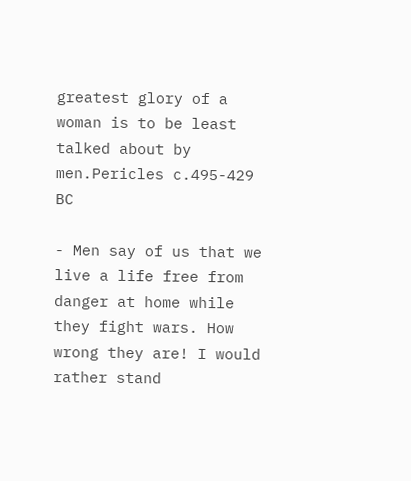greatest glory of a woman is to be least talked about by men.Pericles c.495-429 BC

- Men say of us that we live a life free from danger at home while they fight wars. How wrong they are! I would rather stand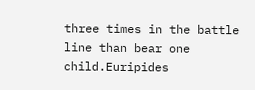three times in the battle line than bear one child.Euripides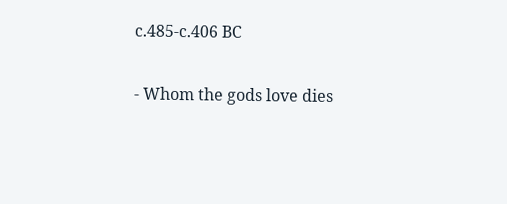c.485-c.406 BC

- Whom the gods love dies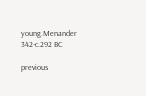young.Menander 342-c.292 BC

previous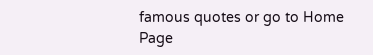famous quotes or go to Home Page